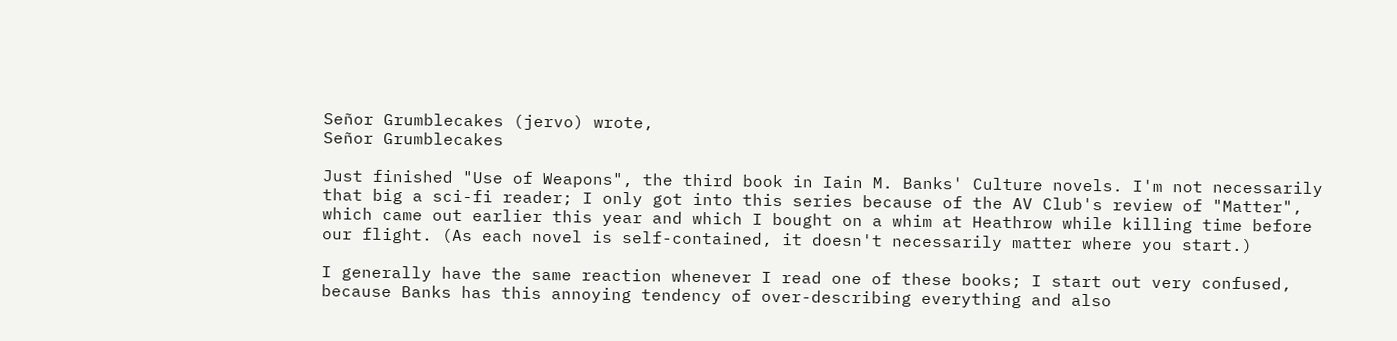Señor Grumblecakes (jervo) wrote,
Señor Grumblecakes

Just finished "Use of Weapons", the third book in Iain M. Banks' Culture novels. I'm not necessarily that big a sci-fi reader; I only got into this series because of the AV Club's review of "Matter", which came out earlier this year and which I bought on a whim at Heathrow while killing time before our flight. (As each novel is self-contained, it doesn't necessarily matter where you start.)

I generally have the same reaction whenever I read one of these books; I start out very confused, because Banks has this annoying tendency of over-describing everything and also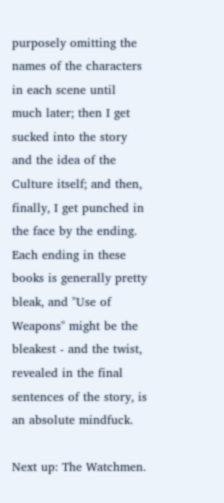purposely omitting the names of the characters in each scene until much later; then I get sucked into the story and the idea of the Culture itself; and then, finally, I get punched in the face by the ending. Each ending in these books is generally pretty bleak, and "Use of Weapons" might be the bleakest - and the twist, revealed in the final sentences of the story, is an absolute mindfuck.

Next up: The Watchmen.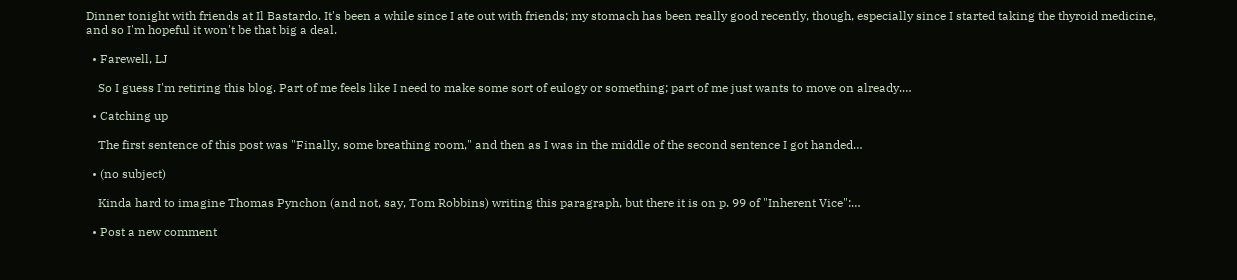Dinner tonight with friends at Il Bastardo. It's been a while since I ate out with friends; my stomach has been really good recently, though, especially since I started taking the thyroid medicine, and so I'm hopeful it won't be that big a deal.

  • Farewell, LJ

    So I guess I'm retiring this blog. Part of me feels like I need to make some sort of eulogy or something; part of me just wants to move on already.…

  • Catching up

    The first sentence of this post was "Finally, some breathing room," and then as I was in the middle of the second sentence I got handed…

  • (no subject)

    Kinda hard to imagine Thomas Pynchon (and not, say, Tom Robbins) writing this paragraph, but there it is on p. 99 of "Inherent Vice":…

  • Post a new comment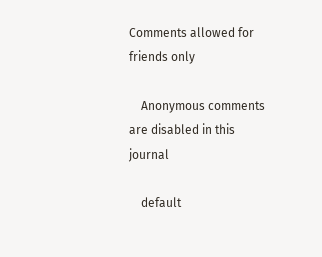Comments allowed for friends only

    Anonymous comments are disabled in this journal

    default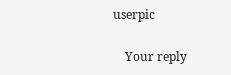userpic

    Your reply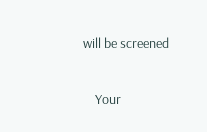will be screened

    Your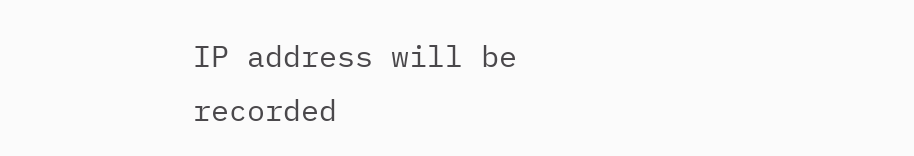IP address will be recorded